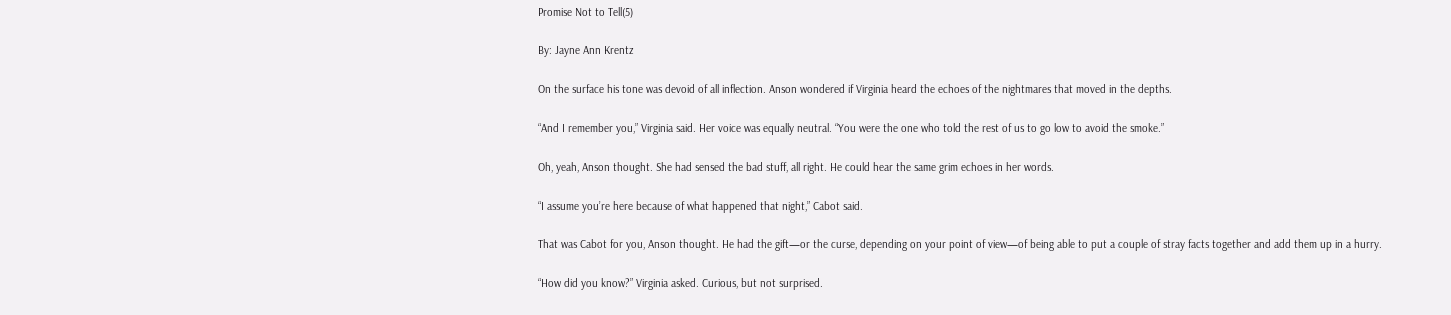Promise Not to Tell(5)

By: Jayne Ann Krentz

On the surface his tone was devoid of all inflection. Anson wondered if Virginia heard the echoes of the nightmares that moved in the depths.

“And I remember you,” Virginia said. Her voice was equally neutral. “You were the one who told the rest of us to go low to avoid the smoke.”

Oh, yeah, Anson thought. She had sensed the bad stuff, all right. He could hear the same grim echoes in her words.

“I assume you’re here because of what happened that night,” Cabot said.

That was Cabot for you, Anson thought. He had the gift—or the curse, depending on your point of view—of being able to put a couple of stray facts together and add them up in a hurry.

“How did you know?” Virginia asked. Curious, but not surprised.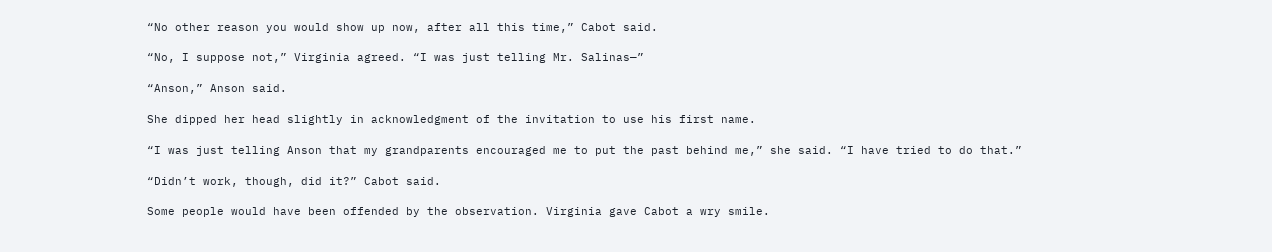“No other reason you would show up now, after all this time,” Cabot said.

“No, I suppose not,” Virginia agreed. “I was just telling Mr. Salinas—”

“Anson,” Anson said.

She dipped her head slightly in acknowledgment of the invitation to use his first name.

“I was just telling Anson that my grandparents encouraged me to put the past behind me,” she said. “I have tried to do that.”

“Didn’t work, though, did it?” Cabot said.

Some people would have been offended by the observation. Virginia gave Cabot a wry smile.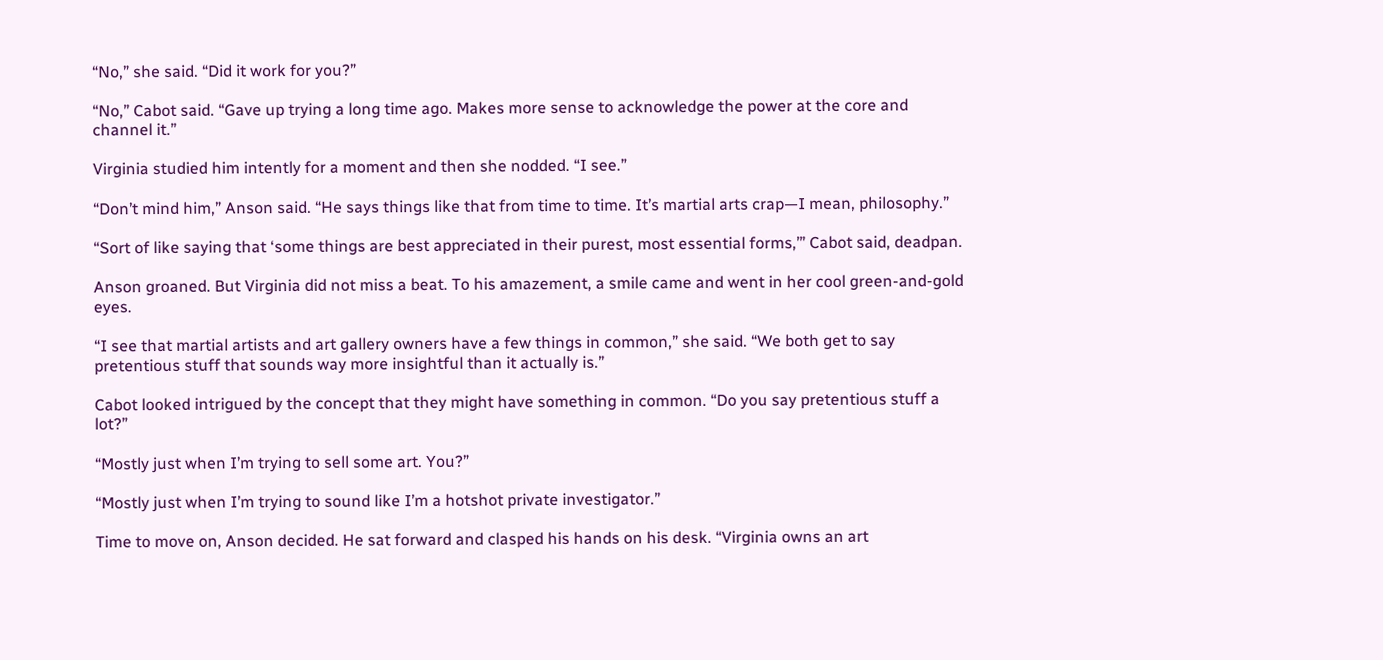“No,” she said. “Did it work for you?”

“No,” Cabot said. “Gave up trying a long time ago. Makes more sense to acknowledge the power at the core and channel it.”

Virginia studied him intently for a moment and then she nodded. “I see.”

“Don’t mind him,” Anson said. “He says things like that from time to time. It’s martial arts crap—I mean, philosophy.”

“Sort of like saying that ‘some things are best appreciated in their purest, most essential forms,’” Cabot said, deadpan.

Anson groaned. But Virginia did not miss a beat. To his amazement, a smile came and went in her cool green-and-gold eyes.

“I see that martial artists and art gallery owners have a few things in common,” she said. “We both get to say pretentious stuff that sounds way more insightful than it actually is.”

Cabot looked intrigued by the concept that they might have something in common. “Do you say pretentious stuff a lot?”

“Mostly just when I’m trying to sell some art. You?”

“Mostly just when I’m trying to sound like I’m a hotshot private investigator.”

Time to move on, Anson decided. He sat forward and clasped his hands on his desk. “Virginia owns an art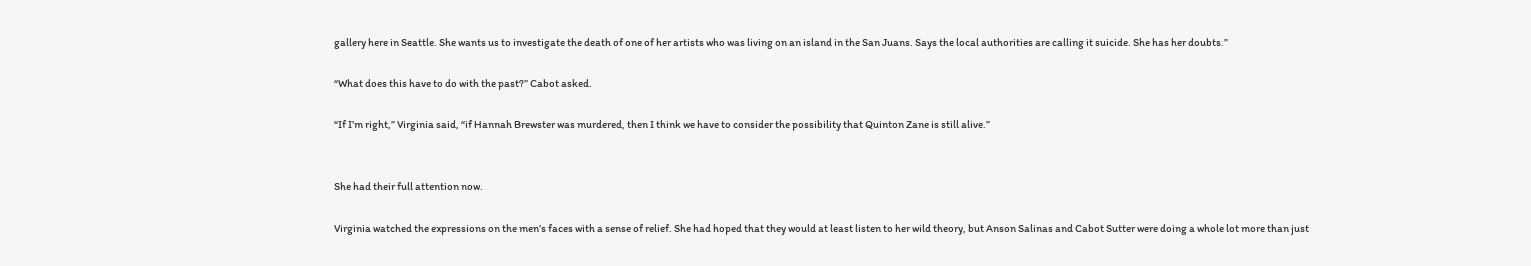gallery here in Seattle. She wants us to investigate the death of one of her artists who was living on an island in the San Juans. Says the local authorities are calling it suicide. She has her doubts.”

“What does this have to do with the past?” Cabot asked.

“If I’m right,” Virginia said, “if Hannah Brewster was murdered, then I think we have to consider the possibility that Quinton Zane is still alive.”


She had their full attention now.

Virginia watched the expressions on the men’s faces with a sense of relief. She had hoped that they would at least listen to her wild theory, but Anson Salinas and Cabot Sutter were doing a whole lot more than just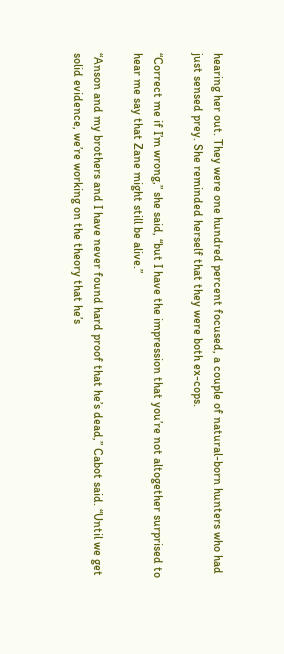hearing her out. They were one hundred percent focused, a couple of natural-born hunters who had just sensed prey. She reminded herself that they were both ex-cops.

“Correct me if I’m wrong,” she said, “but I have the impression that you’re not altogether surprised to hear me say that Zane might still be alive.”

“Anson and my brothers and I have never found hard proof that he’s dead,” Cabot said. “Until we get solid evidence, we’re working on the theory that he’s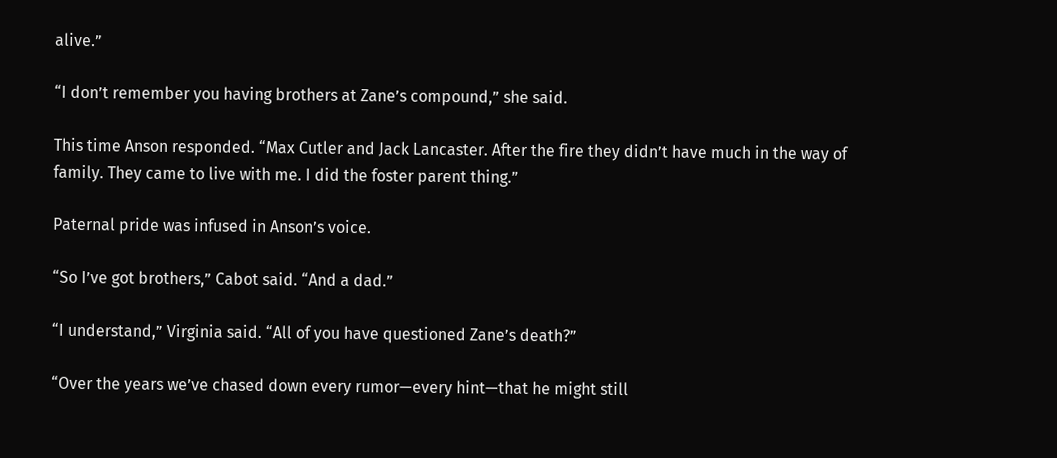alive.”

“I don’t remember you having brothers at Zane’s compound,” she said.

This time Anson responded. “Max Cutler and Jack Lancaster. After the fire they didn’t have much in the way of family. They came to live with me. I did the foster parent thing.”

Paternal pride was infused in Anson’s voice.

“So I’ve got brothers,” Cabot said. “And a dad.”

“I understand,” Virginia said. “All of you have questioned Zane’s death?”

“Over the years we’ve chased down every rumor—every hint—that he might still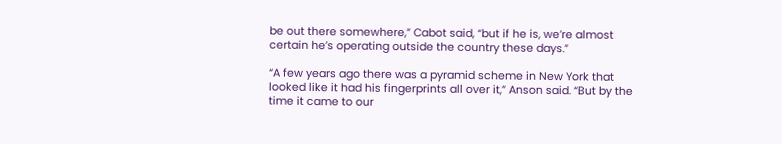be out there somewhere,” Cabot said, “but if he is, we’re almost certain he’s operating outside the country these days.”

“A few years ago there was a pyramid scheme in New York that looked like it had his fingerprints all over it,” Anson said. “But by the time it came to our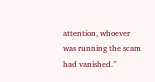attention, whoever was running the scam had vanished.”